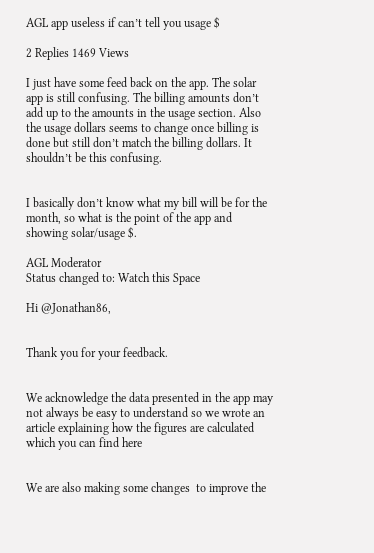AGL app useless if can’t tell you usage $

2 Replies 1469 Views

I just have some feed back on the app. The solar app is still confusing. The billing amounts don’t add up to the amounts in the usage section. Also the usage dollars seems to change once billing is done but still don’t match the billing dollars. It shouldn’t be this confusing.


I basically don’t know what my bill will be for the month, so what is the point of the app and showing solar/usage $.

AGL Moderator
Status changed to: Watch this Space

Hi @Jonathan86,


Thank you for your feedback.


We acknowledge the data presented in the app may not always be easy to understand so we wrote an article explaining how the figures are calculated which you can find here


We are also making some changes  to improve the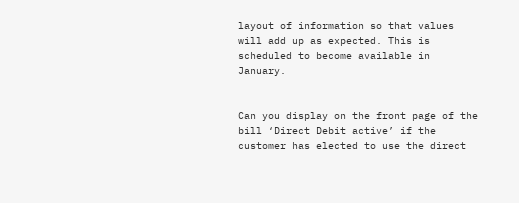layout of information so that values will add up as expected. This is scheduled to become available in January.


Can you display on the front page of the bill ‘Direct Debit active’ if the customer has elected to use the direct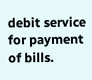debit service for payment of bills.